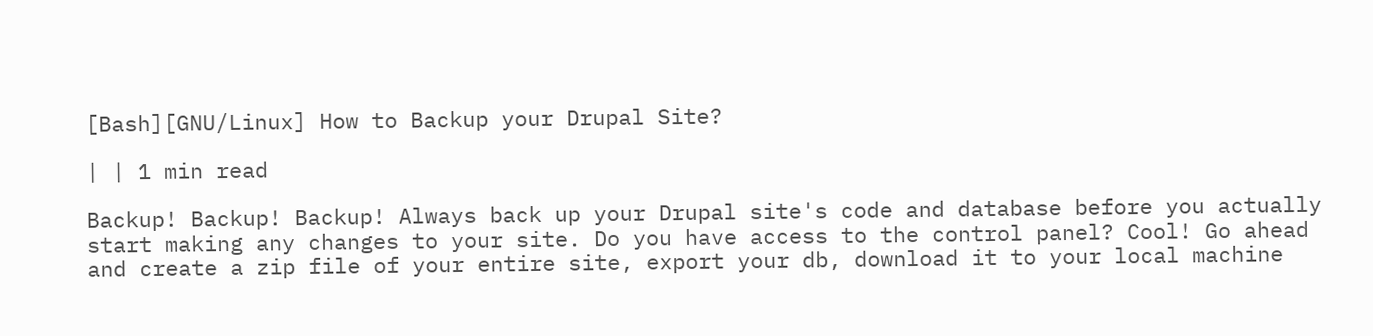[Bash][GNU/Linux] How to Backup your Drupal Site?

| | 1 min read

Backup! Backup! Backup! Always back up your Drupal site's code and database before you actually start making any changes to your site. Do you have access to the control panel? Cool! Go ahead and create a zip file of your entire site, export your db, download it to your local machine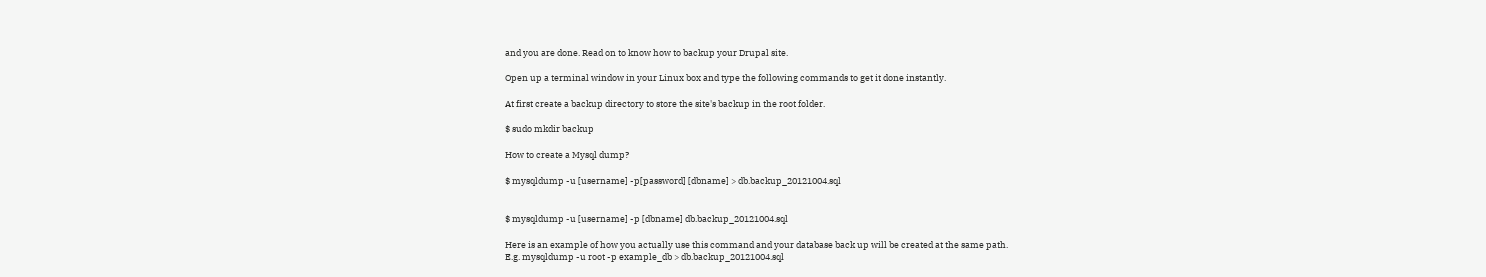and you are done. Read on to know how to backup your Drupal site.

Open up a terminal window in your Linux box and type the following commands to get it done instantly.

At first create a backup directory to store the site's backup in the root folder.

$ sudo mkdir backup

How to create a Mysql dump?

$ mysqldump -u [username] -p[password] [dbname] > db.backup_20121004.sql


$ mysqldump -u [username] -p [dbname] db.backup_20121004.sql

Here is an example of how you actually use this command and your database back up will be created at the same path.
E.g. mysqldump -u root -p example_db > db.backup_20121004.sql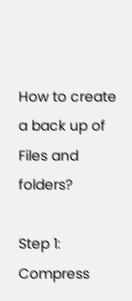How to create a back up of Files and folders?

Step 1: Compress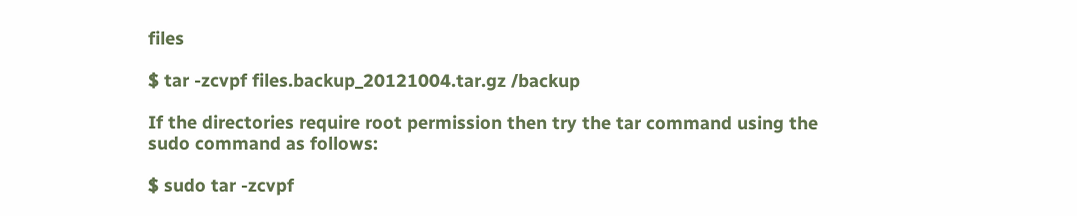files

$ tar -zcvpf files.backup_20121004.tar.gz /backup

If the directories require root permission then try the tar command using the sudo command as follows:

$ sudo tar -zcvpf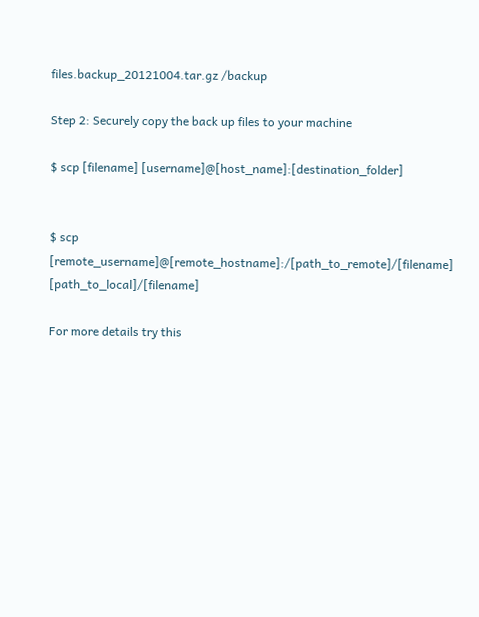files.backup_20121004.tar.gz /backup

Step 2: Securely copy the back up files to your machine

$ scp [filename] [username]@[host_name]:[destination_folder]


$ scp [remote_username]@[remote_hostname]:/[path_to_remote]/[filename] [path_to_local]/[filename]

For more details try this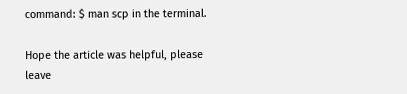command: $ man scp in the terminal.

Hope the article was helpful, please leave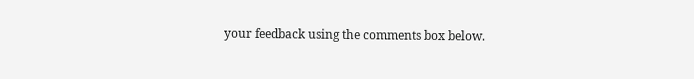your feedback using the comments box below.